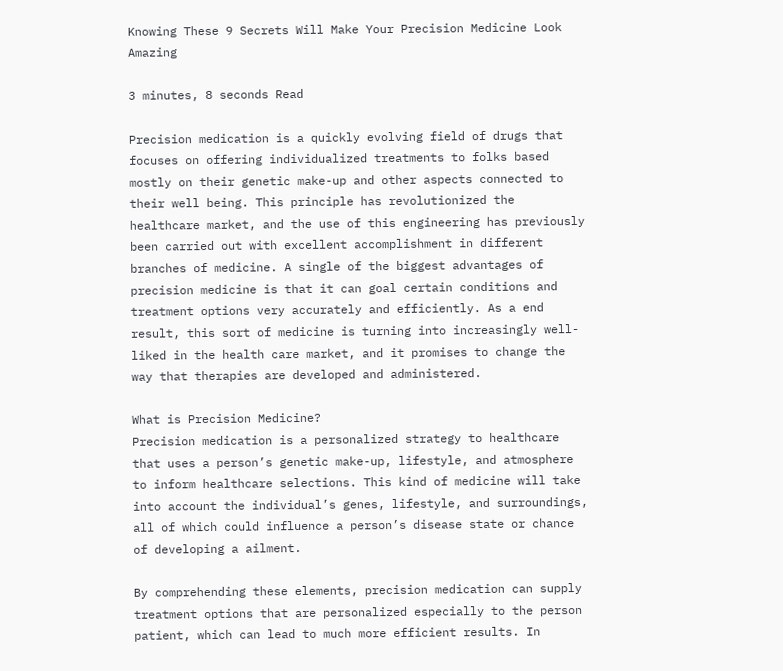Knowing These 9 Secrets Will Make Your Precision Medicine Look Amazing

3 minutes, 8 seconds Read

Precision medication is a quickly evolving field of drugs that focuses on offering individualized treatments to folks based mostly on their genetic make-up and other aspects connected to their well being. This principle has revolutionized the healthcare market, and the use of this engineering has previously been carried out with excellent accomplishment in different branches of medicine. A single of the biggest advantages of precision medicine is that it can goal certain conditions and treatment options very accurately and efficiently. As a end result, this sort of medicine is turning into increasingly well-liked in the health care market, and it promises to change the way that therapies are developed and administered.

What is Precision Medicine?
Precision medication is a personalized strategy to healthcare that uses a person’s genetic make-up, lifestyle, and atmosphere to inform healthcare selections. This kind of medicine will take into account the individual’s genes, lifestyle, and surroundings, all of which could influence a person’s disease state or chance of developing a ailment.

By comprehending these elements, precision medication can supply treatment options that are personalized especially to the person patient, which can lead to much more efficient results. In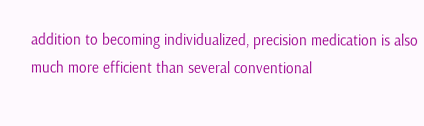addition to becoming individualized, precision medication is also much more efficient than several conventional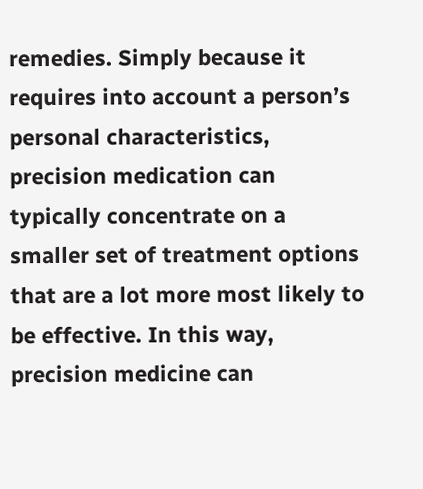remedies. Simply because it requires into account a person’s personal characteristics, precision medication can typically concentrate on a smaller set of treatment options that are a lot more most likely to be effective. In this way, precision medicine can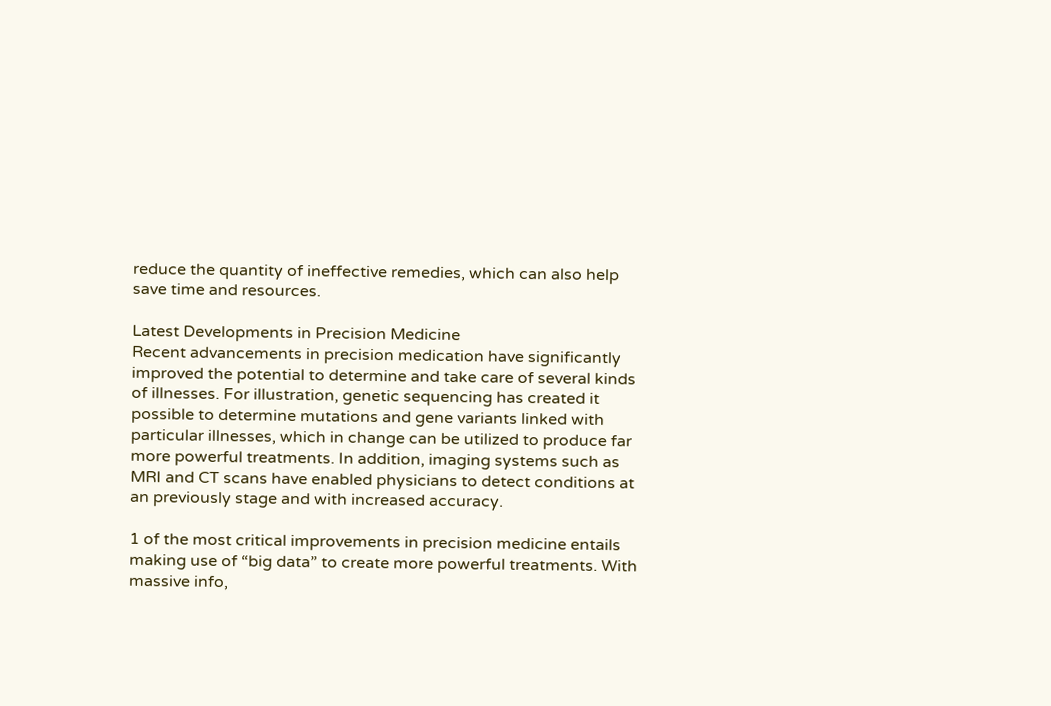reduce the quantity of ineffective remedies, which can also help save time and resources.

Latest Developments in Precision Medicine
Recent advancements in precision medication have significantly improved the potential to determine and take care of several kinds of illnesses. For illustration, genetic sequencing has created it possible to determine mutations and gene variants linked with particular illnesses, which in change can be utilized to produce far more powerful treatments. In addition, imaging systems such as MRI and CT scans have enabled physicians to detect conditions at an previously stage and with increased accuracy.

1 of the most critical improvements in precision medicine entails making use of “big data” to create more powerful treatments. With massive info,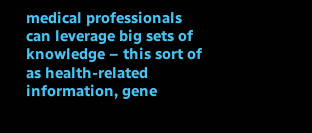medical professionals can leverage big sets of knowledge – this sort of as health-related information, gene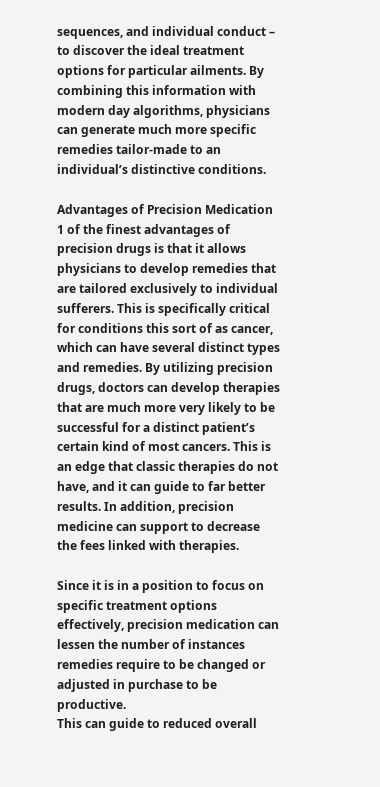sequences, and individual conduct – to discover the ideal treatment options for particular ailments. By combining this information with modern day algorithms, physicians can generate much more specific remedies tailor-made to an individual’s distinctive conditions.

Advantages of Precision Medication
1 of the finest advantages of precision drugs is that it allows physicians to develop remedies that are tailored exclusively to individual sufferers. This is specifically critical for conditions this sort of as cancer, which can have several distinct types and remedies. By utilizing precision drugs, doctors can develop therapies that are much more very likely to be successful for a distinct patient’s certain kind of most cancers. This is an edge that classic therapies do not have, and it can guide to far better results. In addition, precision medicine can support to decrease the fees linked with therapies.

Since it is in a position to focus on specific treatment options effectively, precision medication can lessen the number of instances remedies require to be changed or adjusted in purchase to be productive.
This can guide to reduced overall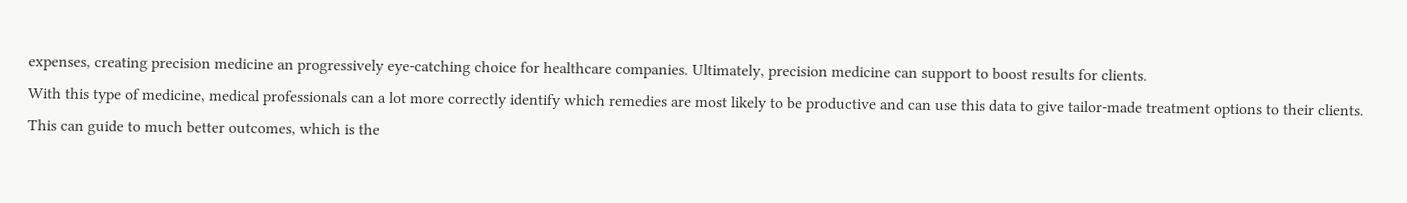expenses, creating precision medicine an progressively eye-catching choice for healthcare companies. Ultimately, precision medicine can support to boost results for clients.
With this type of medicine, medical professionals can a lot more correctly identify which remedies are most likely to be productive and can use this data to give tailor-made treatment options to their clients. This can guide to much better outcomes, which is the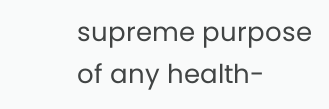supreme purpose of any health-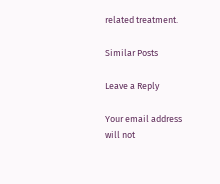related treatment.

Similar Posts

Leave a Reply

Your email address will not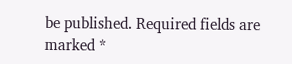be published. Required fields are marked *